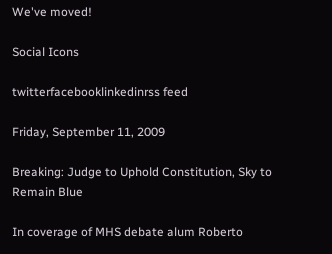We've moved!

Social Icons

twitterfacebooklinkedinrss feed

Friday, September 11, 2009

Breaking: Judge to Uphold Constitution, Sky to Remain Blue

In coverage of MHS debate alum Roberto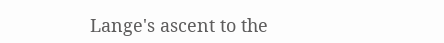Lange's ascent to the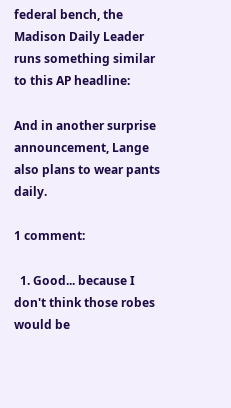federal bench, the Madison Daily Leader runs something similar to this AP headline:

And in another surprise announcement, Lange also plans to wear pants daily.

1 comment:

  1. Good... because I don't think those robes would be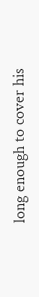long enough to cover his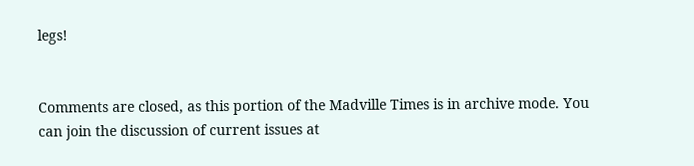legs!


Comments are closed, as this portion of the Madville Times is in archive mode. You can join the discussion of current issues at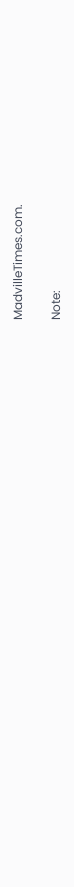MadvilleTimes.com.

Note: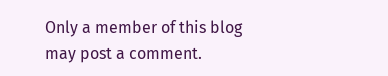Only a member of this blog may post a comment.